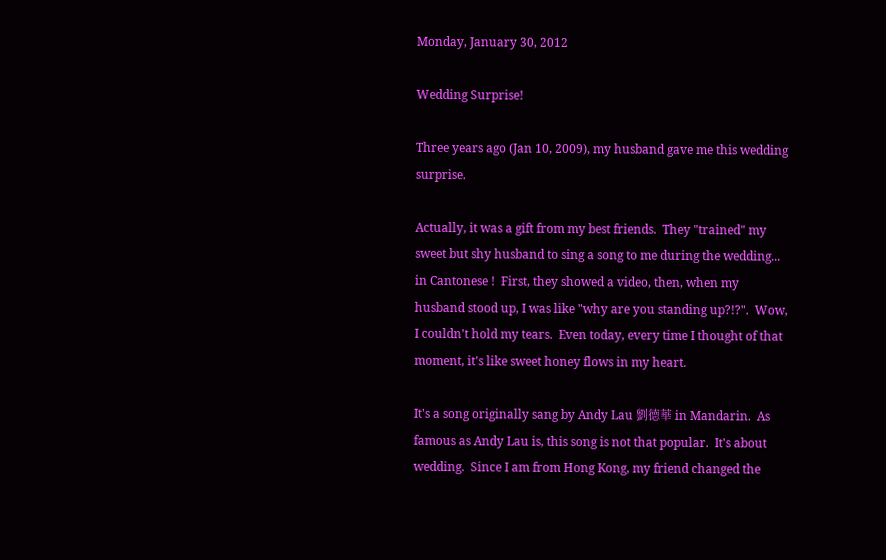Monday, January 30, 2012

Wedding Surprise!

Three years ago (Jan 10, 2009), my husband gave me this wedding surprise.

Actually, it was a gift from my best friends.  They "trained" my sweet but shy husband to sing a song to me during the wedding... in Cantonese !  First, they showed a video, then, when my husband stood up, I was like "why are you standing up?!?".  Wow, I couldn't hold my tears.  Even today, every time I thought of that moment, it's like sweet honey flows in my heart.

It's a song originally sang by Andy Lau 劉德華 in Mandarin.  As famous as Andy Lau is, this song is not that popular.  It's about wedding.  Since I am from Hong Kong, my friend changed the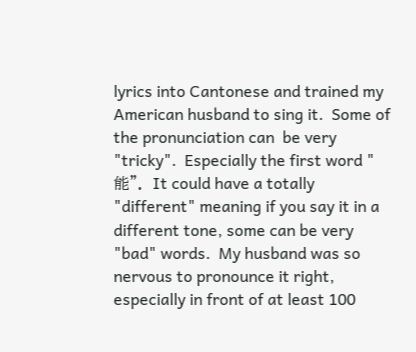lyrics into Cantonese and trained my American husband to sing it.  Some of the pronunciation can  be very "tricky".  Especially the first word "能".  It could have a totally "different" meaning if you say it in a different tone, some can be very "bad" words.  My husband was so nervous to pronounce it right, especially in front of at least 100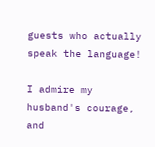guests who actually speak the language!

I admire my husband's courage, and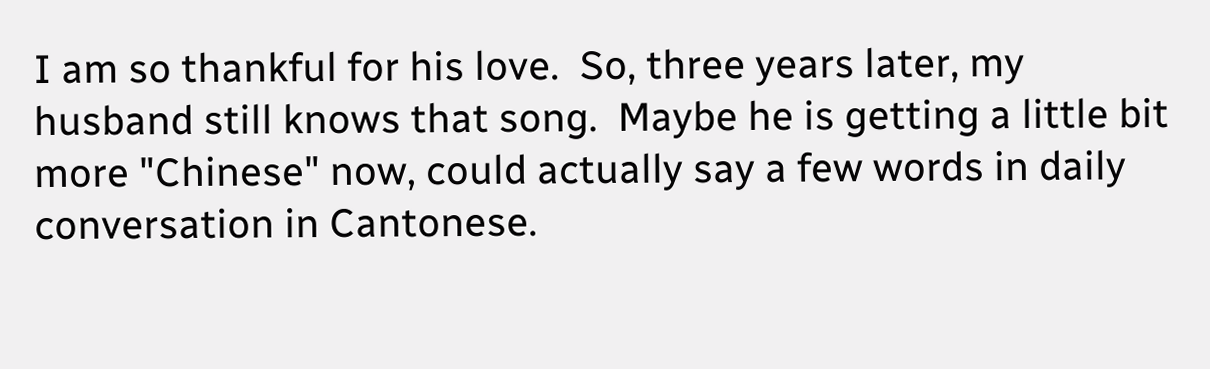I am so thankful for his love.  So, three years later, my husband still knows that song.  Maybe he is getting a little bit more "Chinese" now, could actually say a few words in daily conversation in Cantonese.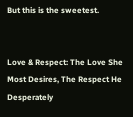But this is the sweetest.


Love & Respect: The Love She Most Desires, The Respect He Desperately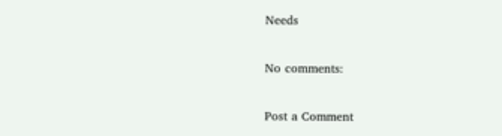Needs

No comments:

Post a Comment